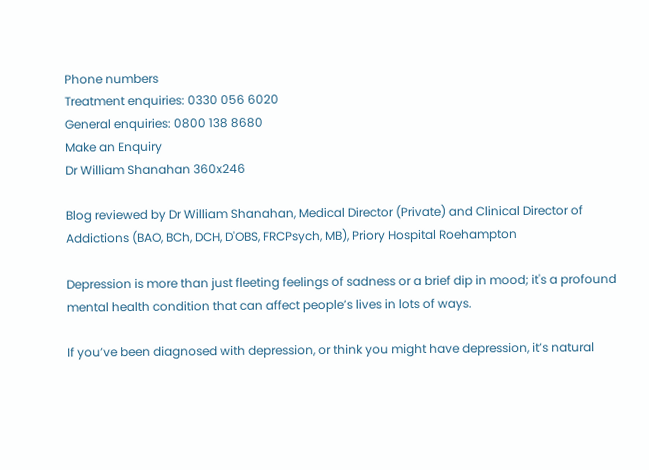Phone numbers
Treatment enquiries: 0330 056 6020
General enquiries: 0800 138 8680
Make an Enquiry
Dr William Shanahan 360x246

Blog reviewed by Dr William Shanahan, Medical Director (Private) and Clinical Director of Addictions (BAO, BCh, DCH, D'OBS, FRCPsych, MB), Priory Hospital Roehampton

Depression is more than just fleeting feelings of sadness or a brief dip in mood; it's a profound mental health condition that can affect people’s lives in lots of ways.

If you’ve been diagnosed with depression, or think you might have depression, it’s natural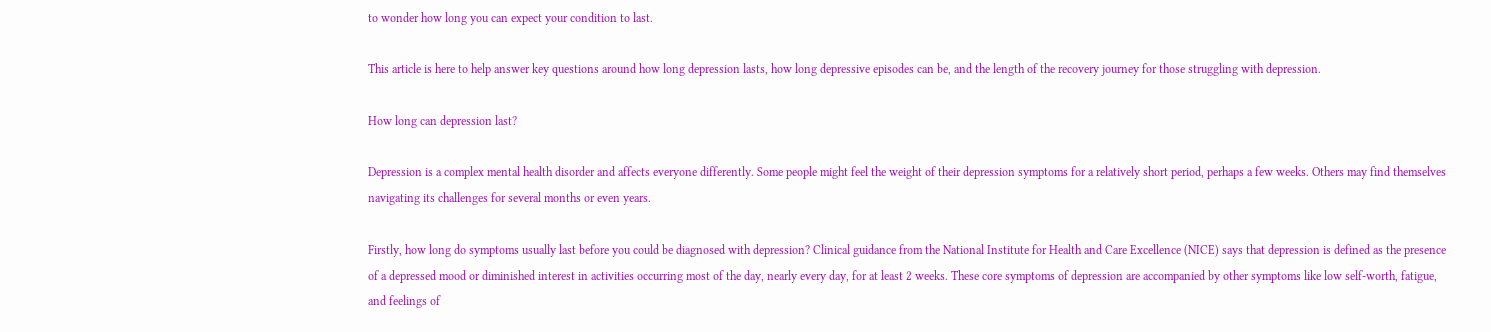to wonder how long you can expect your condition to last.

This article is here to help answer key questions around how long depression lasts, how long depressive episodes can be, and the length of the recovery journey for those struggling with depression.

How long can depression last?

Depression is a complex mental health disorder and affects everyone differently. Some people might feel the weight of their depression symptoms for a relatively short period, perhaps a few weeks. Others may find themselves navigating its challenges for several months or even years.

Firstly, how long do symptoms usually last before you could be diagnosed with depression? Clinical guidance from the National Institute for Health and Care Excellence (NICE) says that depression is defined as the presence of a depressed mood or diminished interest in activities occurring most of the day, nearly every day, for at least 2 weeks. These core symptoms of depression are accompanied by other symptoms like low self-worth, fatigue, and feelings of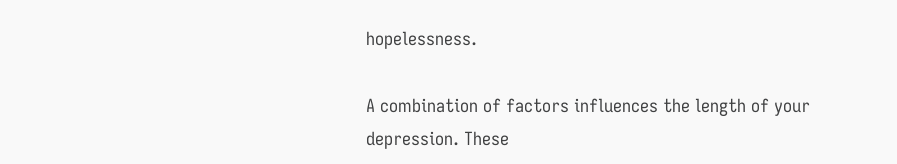hopelessness.

A combination of factors influences the length of your depression. These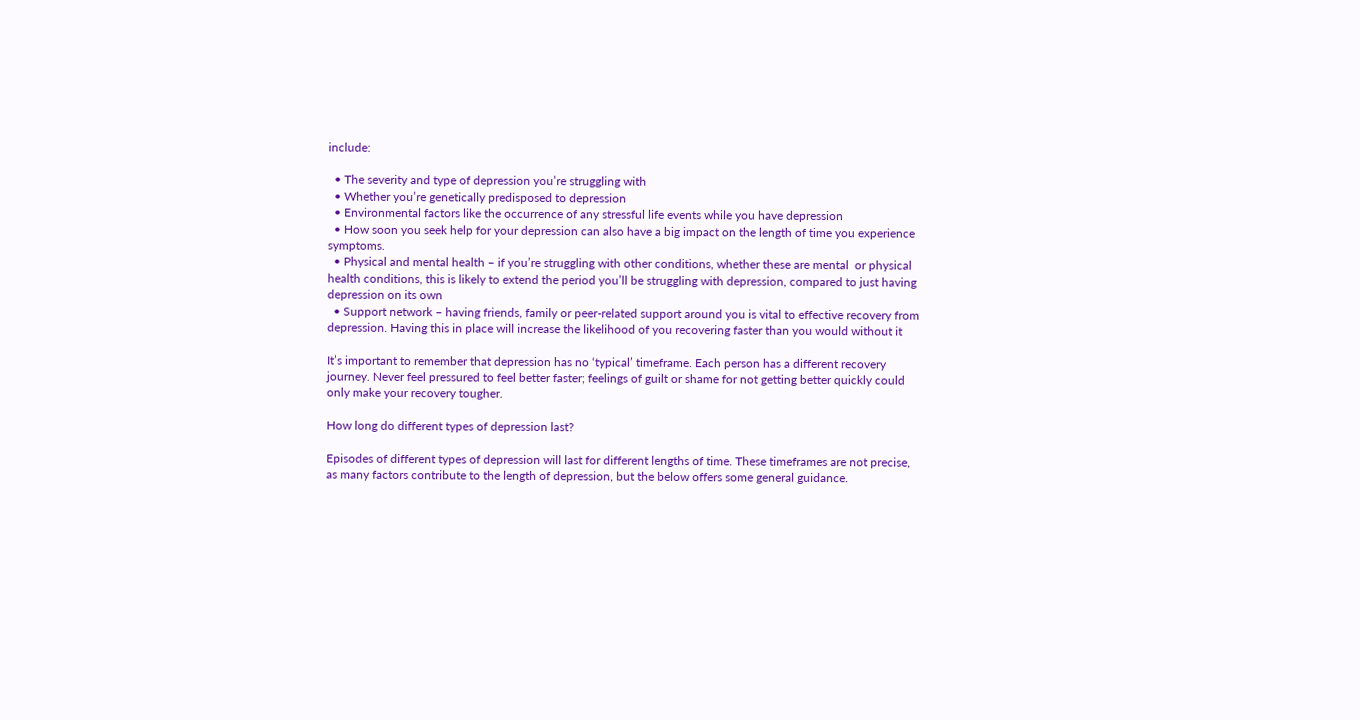include:

  • The severity and type of depression you’re struggling with
  • Whether you’re genetically predisposed to depression
  • Environmental factors like the occurrence of any stressful life events while you have depression
  • How soon you seek help for your depression can also have a big impact on the length of time you experience symptoms.
  • Physical and mental health – if you’re struggling with other conditions, whether these are mental  or physical health conditions, this is likely to extend the period you’ll be struggling with depression, compared to just having depression on its own
  • Support network – having friends, family or peer-related support around you is vital to effective recovery from depression. Having this in place will increase the likelihood of you recovering faster than you would without it

It’s important to remember that depression has no ‘typical’ timeframe. Each person has a different recovery journey. Never feel pressured to feel better faster; feelings of guilt or shame for not getting better quickly could only make your recovery tougher.

How long do different types of depression last?

Episodes of different types of depression will last for different lengths of time. These timeframes are not precise, as many factors contribute to the length of depression, but the below offers some general guidance.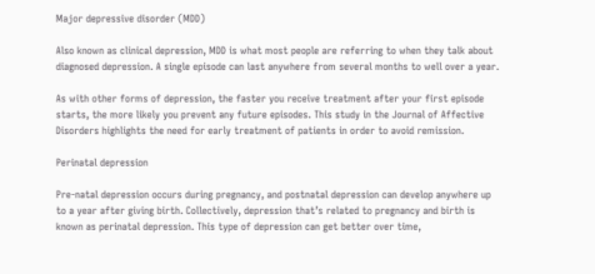Major depressive disorder (MDD)

Also known as clinical depression, MDD is what most people are referring to when they talk about diagnosed depression. A single episode can last anywhere from several months to well over a year.

As with other forms of depression, the faster you receive treatment after your first episode starts, the more likely you prevent any future episodes. This study in the Journal of Affective Disorders highlights the need for early treatment of patients in order to avoid remission.

Perinatal depression

Pre-natal depression occurs during pregnancy, and postnatal depression can develop anywhere up to a year after giving birth. Collectively, depression that’s related to pregnancy and birth is known as perinatal depression. This type of depression can get better over time,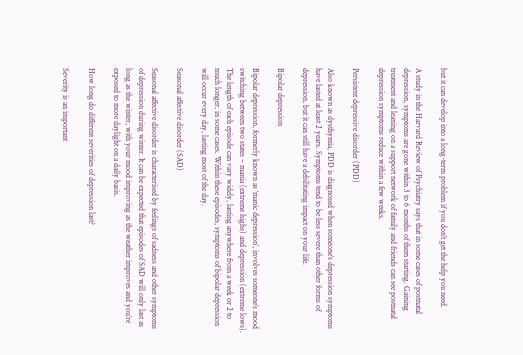but it can develop into a long-term problem if you don’t get the help you need.

A study in the Harvard Review of Psychiatry says that in some cases of postnatal depression, symptoms are gone within 3 to 6 months of them starting. Gaining treatment and leaning on a support network of family and friends can see postnatal depression symptoms reduce within a few weeks.

Persistent depressive disorder (PDD)

Also known as dysthymia, PDD is diagnosed when someone’s depression symptoms have lasted at least 2 years. Symptoms tend to be less severe than other forms of depression, but it can still have a debilitating impact on your life.

Bipolar depression

Bipolar depression, formerly known as ‘manic depression’, involves someone’s mood switching between two states – mania (extreme highs) and depression (extreme lows). The length of each episode can vary widely, lasting anywhere from a week or 2 to much longer, in some cases. Within these episodes, symptoms of bipolar depression will occur every day, lasting most of the day.

Seasonal affective disorder (SAD)

Seasonal affective disorder is characterised by feelings of sadness and other symptoms of depression during winter. It can be expected that episodes of SAD will only last as long as the winter, with your mood improving as the weather improves and you’re exposed to more daylight on a daily basis.

How long do different severities of depression last?

Severity is an important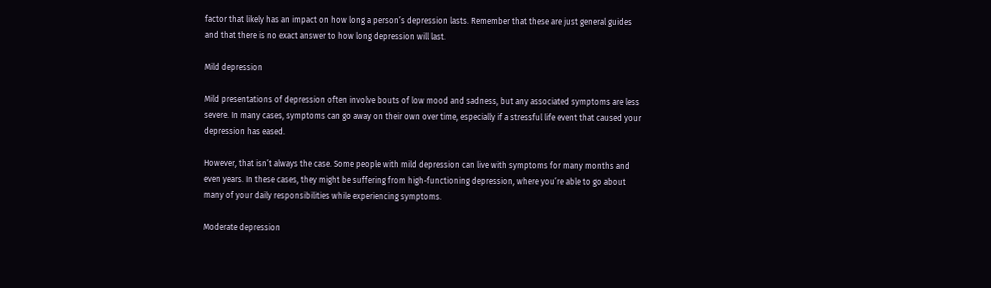factor that likely has an impact on how long a person’s depression lasts. Remember that these are just general guides and that there is no exact answer to how long depression will last.

Mild depression

Mild presentations of depression often involve bouts of low mood and sadness, but any associated symptoms are less severe. In many cases, symptoms can go away on their own over time, especially if a stressful life event that caused your depression has eased.

However, that isn’t always the case. Some people with mild depression can live with symptoms for many months and even years. In these cases, they might be suffering from high-functioning depression, where you’re able to go about many of your daily responsibilities while experiencing symptoms.

Moderate depression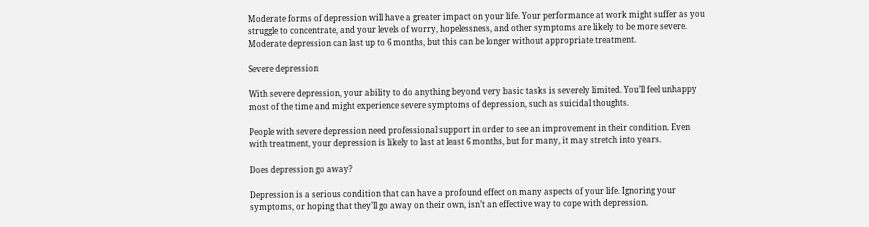Moderate forms of depression will have a greater impact on your life. Your performance at work might suffer as you struggle to concentrate, and your levels of worry, hopelessness, and other symptoms are likely to be more severe. Moderate depression can last up to 6 months, but this can be longer without appropriate treatment.

Severe depression

With severe depression, your ability to do anything beyond very basic tasks is severely limited. You’ll feel unhappy most of the time and might experience severe symptoms of depression, such as suicidal thoughts.

People with severe depression need professional support in order to see an improvement in their condition. Even with treatment, your depression is likely to last at least 6 months, but for many, it may stretch into years.

Does depression go away?

Depression is a serious condition that can have a profound effect on many aspects of your life. Ignoring your symptoms, or hoping that they’ll go away on their own, isn’t an effective way to cope with depression.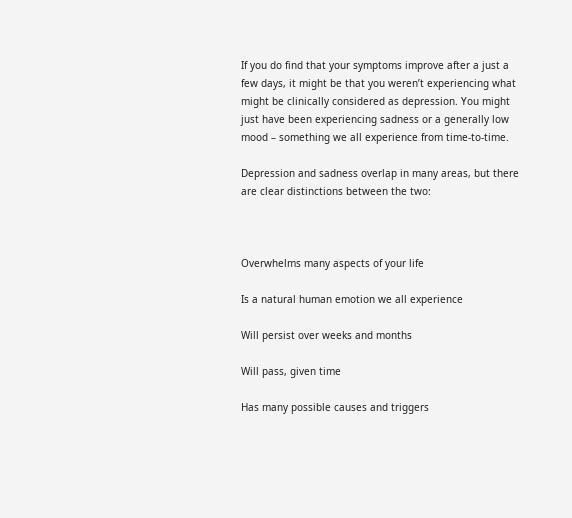If you do find that your symptoms improve after a just a few days, it might be that you weren’t experiencing what might be clinically considered as depression. You might just have been experiencing sadness or a generally low mood – something we all experience from time-to-time.

Depression and sadness overlap in many areas, but there are clear distinctions between the two:



Overwhelms many aspects of your life

Is a natural human emotion we all experience

Will persist over weeks and months

Will pass, given time

Has many possible causes and triggers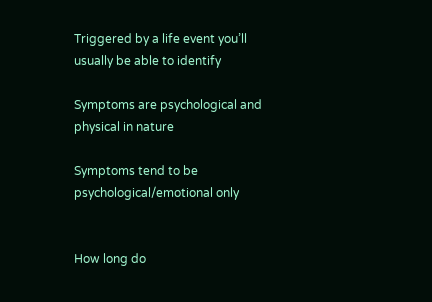Triggered by a life event you’ll usually be able to identify

Symptoms are psychological and physical in nature

Symptoms tend to be psychological/emotional only


How long do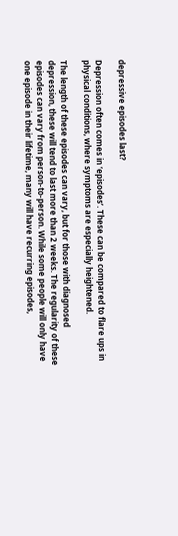depressive episodes last?

Depression often comes in ‘episodes’. These can be compared to flare ups in physical conditions, where symptoms are especially heightened.

The length of these episodes can vary, but for those with diagnosed depression, these will tend to last more than 2 weeks. The regularity of these episodes can vary from person-to-person. While some people will only have one episode in their lifetime, many will have recurring episodes,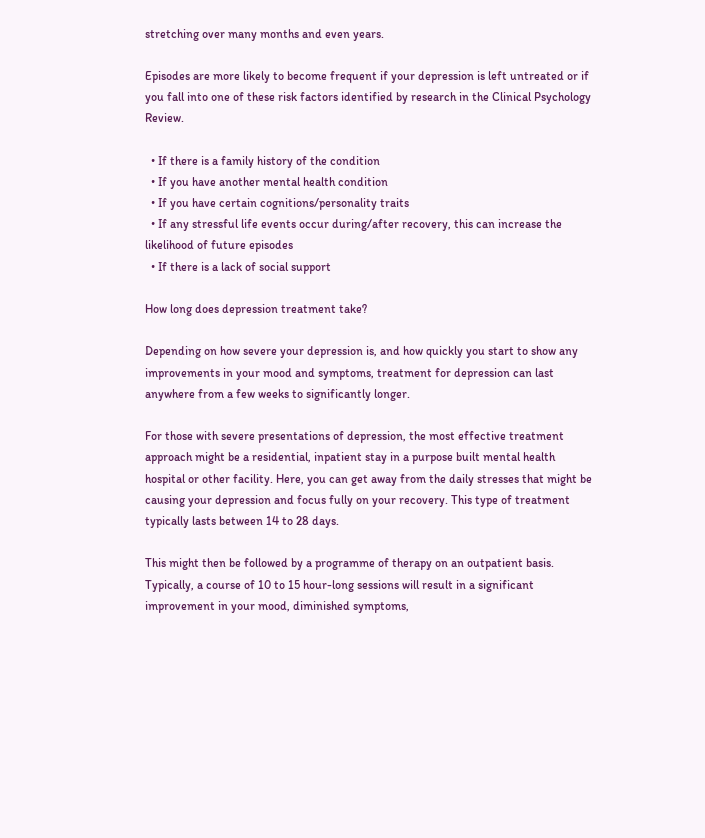stretching over many months and even years.

Episodes are more likely to become frequent if your depression is left untreated or if you fall into one of these risk factors identified by research in the Clinical Psychology Review.

  • If there is a family history of the condition
  • If you have another mental health condition
  • If you have certain cognitions/personality traits
  • If any stressful life events occur during/after recovery, this can increase the likelihood of future episodes
  • If there is a lack of social support

How long does depression treatment take?

Depending on how severe your depression is, and how quickly you start to show any improvements in your mood and symptoms, treatment for depression can last anywhere from a few weeks to significantly longer.

For those with severe presentations of depression, the most effective treatment approach might be a residential, inpatient stay in a purpose built mental health hospital or other facility. Here, you can get away from the daily stresses that might be causing your depression and focus fully on your recovery. This type of treatment typically lasts between 14 to 28 days.

This might then be followed by a programme of therapy on an outpatient basis. Typically, a course of 10 to 15 hour-long sessions will result in a significant improvement in your mood, diminished symptoms,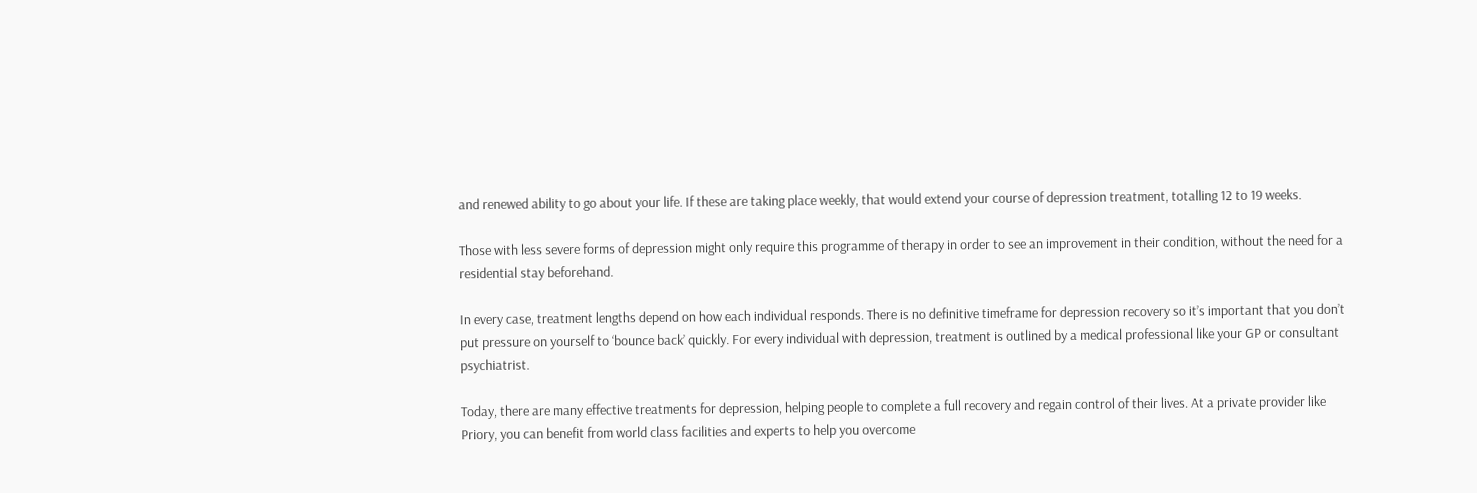and renewed ability to go about your life. If these are taking place weekly, that would extend your course of depression treatment, totalling 12 to 19 weeks.

Those with less severe forms of depression might only require this programme of therapy in order to see an improvement in their condition, without the need for a residential stay beforehand.

In every case, treatment lengths depend on how each individual responds. There is no definitive timeframe for depression recovery so it’s important that you don’t put pressure on yourself to ‘bounce back’ quickly. For every individual with depression, treatment is outlined by a medical professional like your GP or consultant psychiatrist.

Today, there are many effective treatments for depression, helping people to complete a full recovery and regain control of their lives. At a private provider like Priory, you can benefit from world class facilities and experts to help you overcome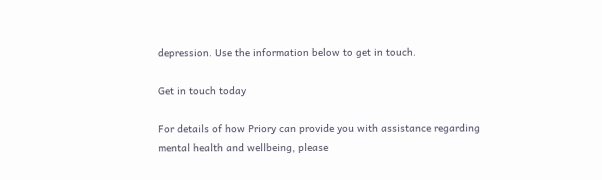depression. Use the information below to get in touch.

Get in touch today

For details of how Priory can provide you with assistance regarding mental health and wellbeing, please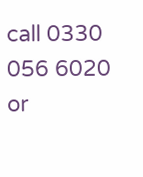call 0330 056 6020  or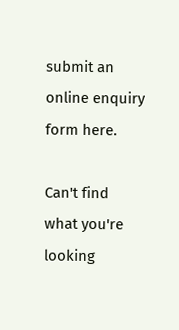submit an online enquiry form here.

Can't find what you're looking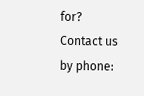for?
Contact us by phone: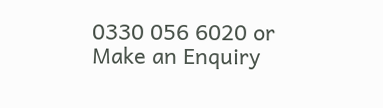0330 056 6020 or Make an Enquiry